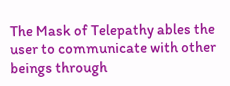The Mask of Telepathy ables the user to communicate with other beings through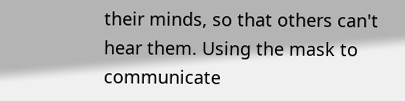their minds, so that others can't hear them. Using the mask to communicate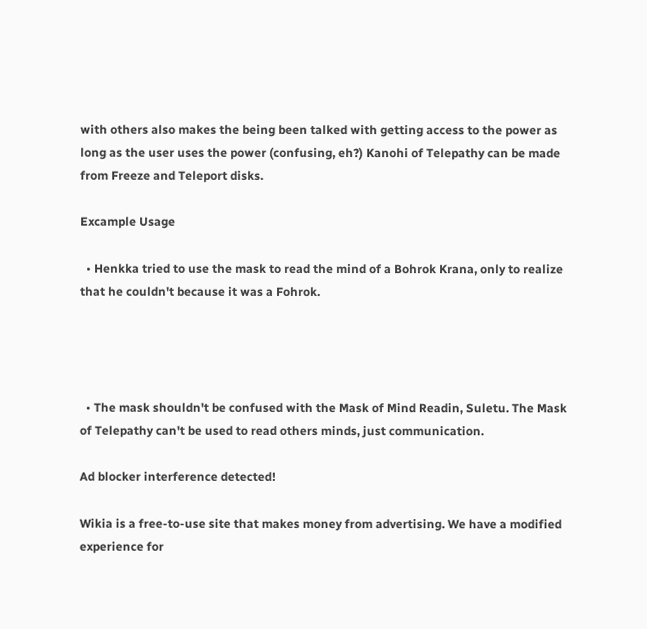with others also makes the being been talked with getting access to the power as long as the user uses the power (confusing, eh?) Kanohi of Telepathy can be made from Freeze and Teleport disks.

Excample Usage

  • Henkka tried to use the mask to read the mind of a Bohrok Krana, only to realize that he couldn't because it was a Fohrok.




  • The mask shouldn't be confused with the Mask of Mind Readin, Suletu. The Mask of Telepathy can't be used to read others minds, just communication.

Ad blocker interference detected!

Wikia is a free-to-use site that makes money from advertising. We have a modified experience for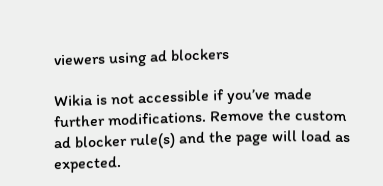viewers using ad blockers

Wikia is not accessible if you’ve made further modifications. Remove the custom ad blocker rule(s) and the page will load as expected.